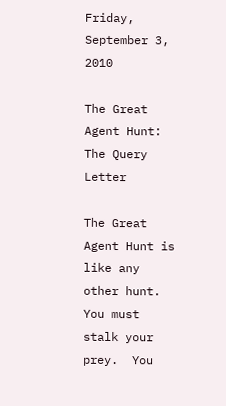Friday, September 3, 2010

The Great Agent Hunt: The Query Letter

The Great Agent Hunt is like any other hunt.  You must stalk your prey.  You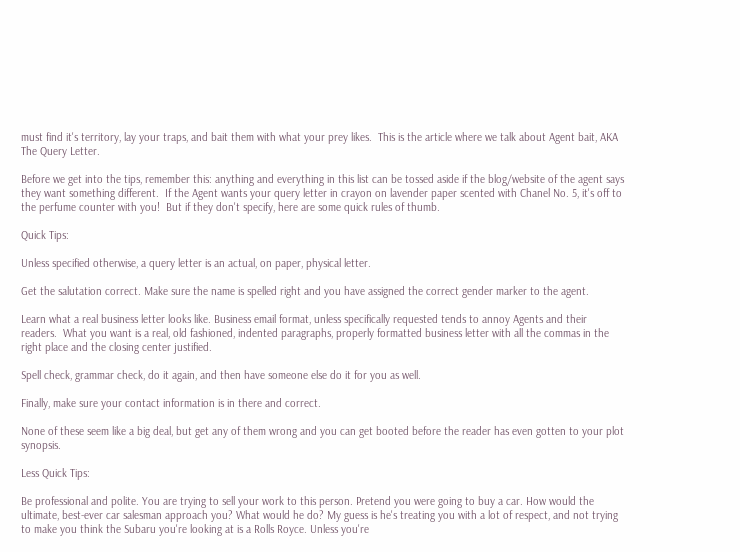must find it's territory, lay your traps, and bait them with what your prey likes.  This is the article where we talk about Agent bait, AKA The Query Letter.

Before we get into the tips, remember this: anything and everything in this list can be tossed aside if the blog/website of the agent says they want something different.  If the Agent wants your query letter in crayon on lavender paper scented with Chanel No. 5, it's off to the perfume counter with you!  But if they don't specify, here are some quick rules of thumb.

Quick Tips:

Unless specified otherwise, a query letter is an actual, on paper, physical letter.

Get the salutation correct. Make sure the name is spelled right and you have assigned the correct gender marker to the agent.

Learn what a real business letter looks like. Business email format, unless specifically requested tends to annoy Agents and their readers.  What you want is a real, old fashioned, indented paragraphs, properly formatted business letter with all the commas in the right place and the closing center justified.

Spell check, grammar check, do it again, and then have someone else do it for you as well.

Finally, make sure your contact information is in there and correct.

None of these seem like a big deal, but get any of them wrong and you can get booted before the reader has even gotten to your plot synopsis.

Less Quick Tips:

Be professional and polite. You are trying to sell your work to this person. Pretend you were going to buy a car. How would the ultimate, best-ever car salesman approach you? What would he do? My guess is he's treating you with a lot of respect, and not trying to make you think the Subaru you're looking at is a Rolls Royce. Unless you're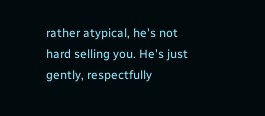rather atypical, he's not hard selling you. He's just gently, respectfully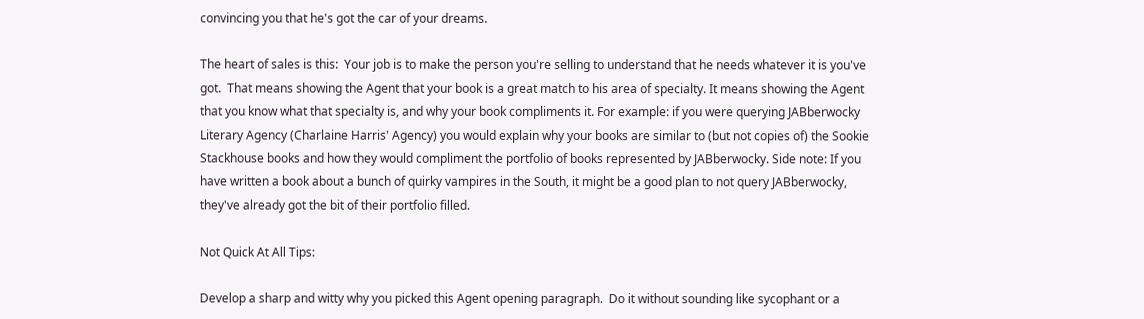convincing you that he's got the car of your dreams.

The heart of sales is this:  Your job is to make the person you're selling to understand that he needs whatever it is you've got.  That means showing the Agent that your book is a great match to his area of specialty. It means showing the Agent that you know what that specialty is, and why your book compliments it. For example: if you were querying JABberwocky Literary Agency (Charlaine Harris' Agency) you would explain why your books are similar to (but not copies of) the Sookie Stackhouse books and how they would compliment the portfolio of books represented by JABberwocky. Side note: If you have written a book about a bunch of quirky vampires in the South, it might be a good plan to not query JABberwocky, they've already got the bit of their portfolio filled.

Not Quick At All Tips:

Develop a sharp and witty why you picked this Agent opening paragraph.  Do it without sounding like sycophant or a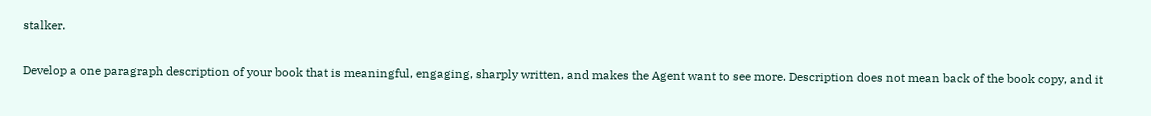stalker.

Develop a one paragraph description of your book that is meaningful, engaging, sharply written, and makes the Agent want to see more. Description does not mean back of the book copy, and it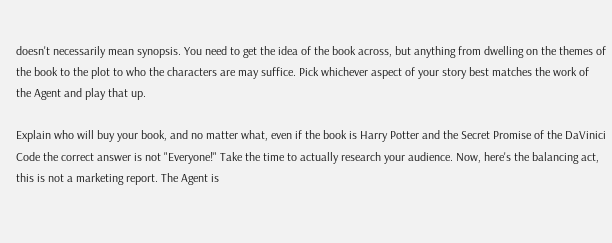doesn't necessarily mean synopsis. You need to get the idea of the book across, but anything from dwelling on the themes of the book to the plot to who the characters are may suffice. Pick whichever aspect of your story best matches the work of the Agent and play that up.

Explain who will buy your book, and no matter what, even if the book is Harry Potter and the Secret Promise of the DaVinici Code the correct answer is not "Everyone!" Take the time to actually research your audience. Now, here's the balancing act, this is not a marketing report. The Agent is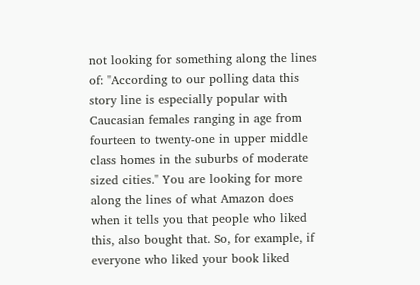not looking for something along the lines of: "According to our polling data this story line is especially popular with Caucasian females ranging in age from fourteen to twenty-one in upper middle class homes in the suburbs of moderate sized cities." You are looking for more along the lines of what Amazon does when it tells you that people who liked this, also bought that. So, for example, if everyone who liked your book liked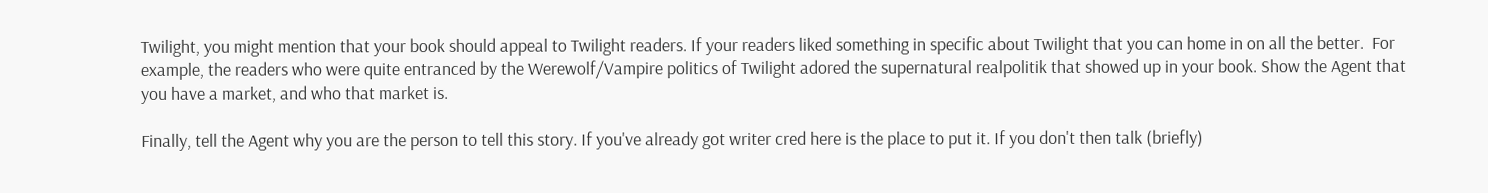Twilight, you might mention that your book should appeal to Twilight readers. If your readers liked something in specific about Twilight that you can home in on all the better.  For example, the readers who were quite entranced by the Werewolf/Vampire politics of Twilight adored the supernatural realpolitik that showed up in your book. Show the Agent that you have a market, and who that market is.

Finally, tell the Agent why you are the person to tell this story. If you've already got writer cred here is the place to put it. If you don't then talk (briefly)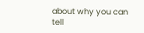about why you can tell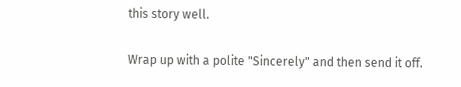this story well.

Wrap up with a polite "Sincerely" and then send it off.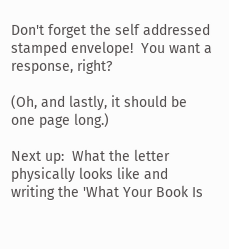Don't forget the self addressed stamped envelope!  You want a response, right?

(Oh, and lastly, it should be one page long.)

Next up:  What the letter physically looks like and writing the 'What Your Book Is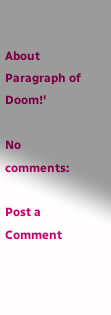About Paragraph of Doom!'

No comments:

Post a Comment